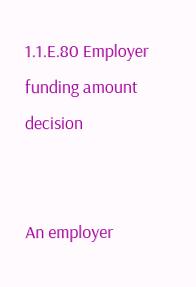1.1.E.80 Employer funding amount decision


An employer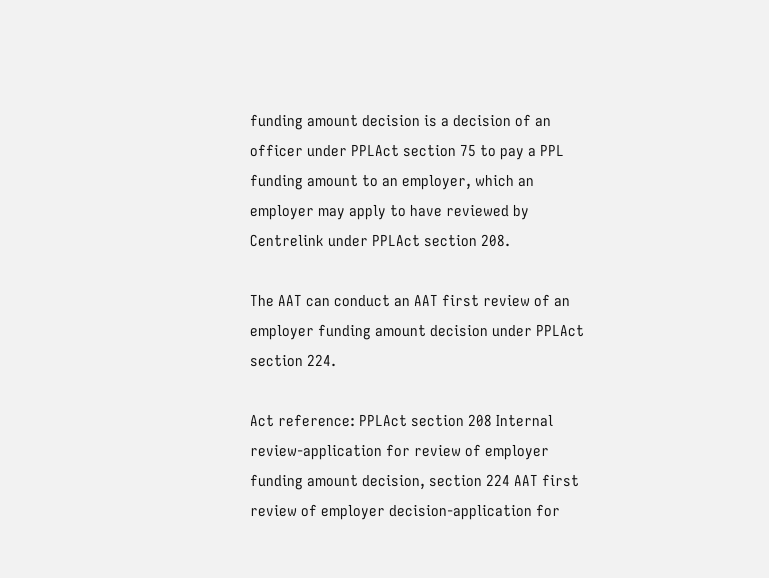funding amount decision is a decision of an officer under PPLAct section 75 to pay a PPL funding amount to an employer, which an employer may apply to have reviewed by Centrelink under PPLAct section 208.

The AAT can conduct an AAT first review of an employer funding amount decision under PPLAct section 224.

Act reference: PPLAct section 208 Internal review-application for review of employer funding amount decision, section 224 AAT first review of employer decision-application for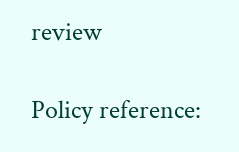review

Policy reference: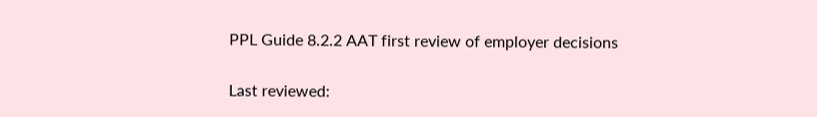PPL Guide 8.2.2 AAT first review of employer decisions

Last reviewed: